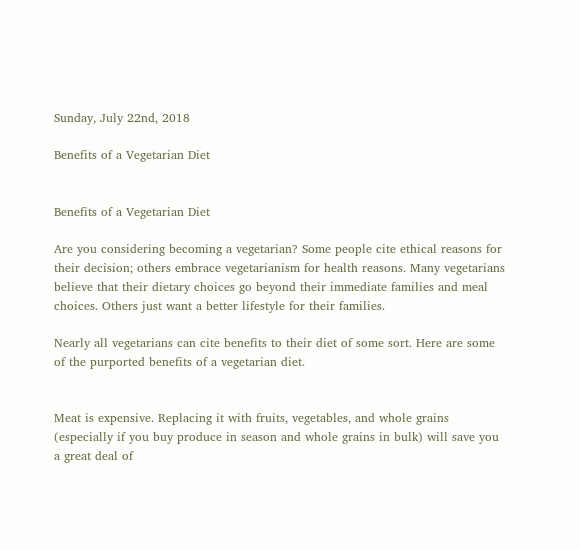Sunday, July 22nd, 2018

Benefits of a Vegetarian Diet


Benefits of a Vegetarian Diet

Are you considering becoming a vegetarian? Some people cite ethical reasons for their decision; others embrace vegetarianism for health reasons. Many vegetarians believe that their dietary choices go beyond their immediate families and meal choices. Others just want a better lifestyle for their families.

Nearly all vegetarians can cite benefits to their diet of some sort. Here are some of the purported benefits of a vegetarian diet.


Meat is expensive. Replacing it with fruits, vegetables, and whole grains (especially if you buy produce in season and whole grains in bulk) will save you a great deal of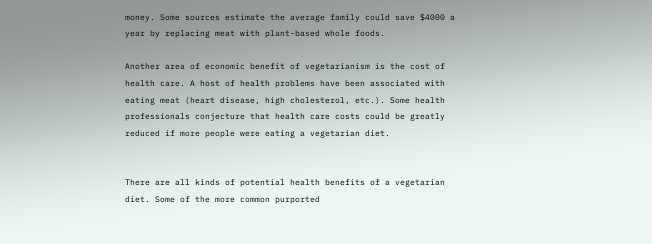money. Some sources estimate the average family could save $4000 a year by replacing meat with plant-based whole foods.

Another area of economic benefit of vegetarianism is the cost of health care. A host of health problems have been associated with eating meat (heart disease, high cholesterol, etc.). Some health professionals conjecture that health care costs could be greatly reduced if more people were eating a vegetarian diet.


There are all kinds of potential health benefits of a vegetarian diet. Some of the more common purported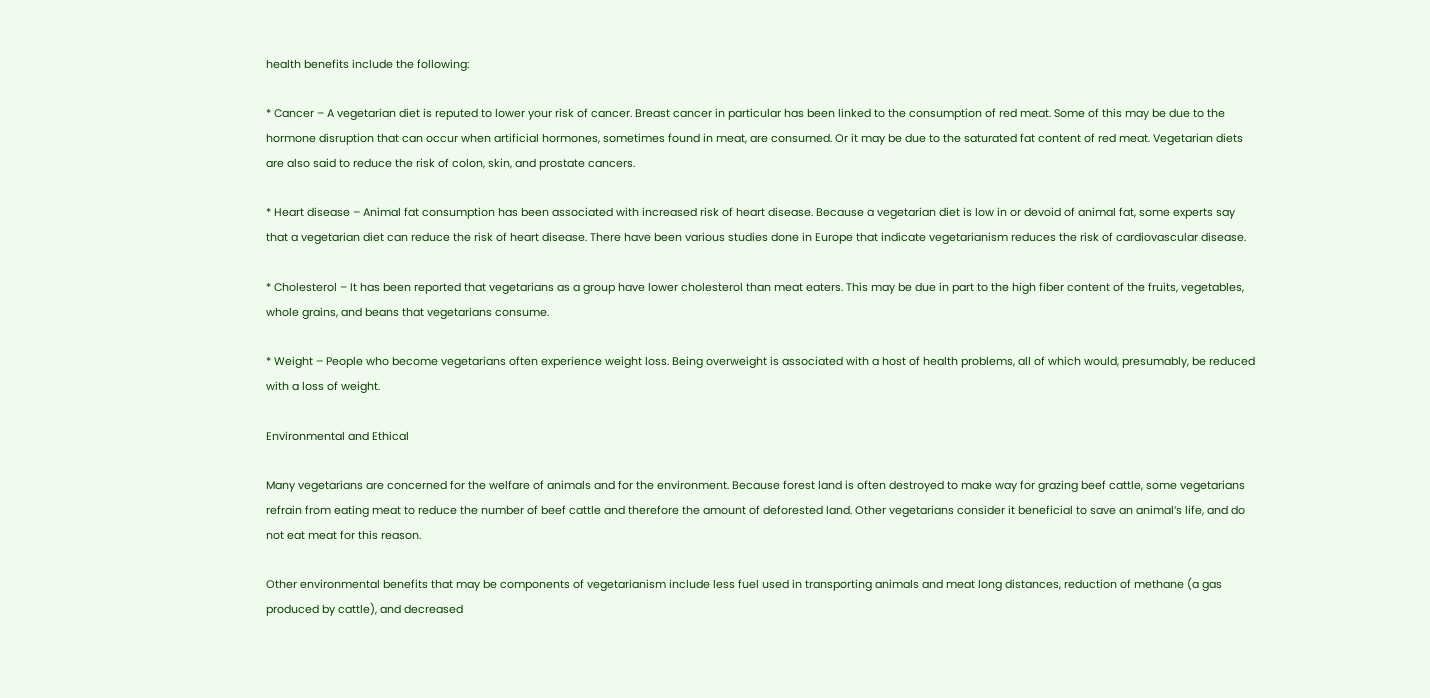health benefits include the following:

* Cancer – A vegetarian diet is reputed to lower your risk of cancer. Breast cancer in particular has been linked to the consumption of red meat. Some of this may be due to the hormone disruption that can occur when artificial hormones, sometimes found in meat, are consumed. Or it may be due to the saturated fat content of red meat. Vegetarian diets are also said to reduce the risk of colon, skin, and prostate cancers.

* Heart disease – Animal fat consumption has been associated with increased risk of heart disease. Because a vegetarian diet is low in or devoid of animal fat, some experts say that a vegetarian diet can reduce the risk of heart disease. There have been various studies done in Europe that indicate vegetarianism reduces the risk of cardiovascular disease.

* Cholesterol – It has been reported that vegetarians as a group have lower cholesterol than meat eaters. This may be due in part to the high fiber content of the fruits, vegetables, whole grains, and beans that vegetarians consume.

* Weight – People who become vegetarians often experience weight loss. Being overweight is associated with a host of health problems, all of which would, presumably, be reduced with a loss of weight.

Environmental and Ethical

Many vegetarians are concerned for the welfare of animals and for the environment. Because forest land is often destroyed to make way for grazing beef cattle, some vegetarians refrain from eating meat to reduce the number of beef cattle and therefore the amount of deforested land. Other vegetarians consider it beneficial to save an animal’s life, and do not eat meat for this reason.

Other environmental benefits that may be components of vegetarianism include less fuel used in transporting animals and meat long distances, reduction of methane (a gas produced by cattle), and decreased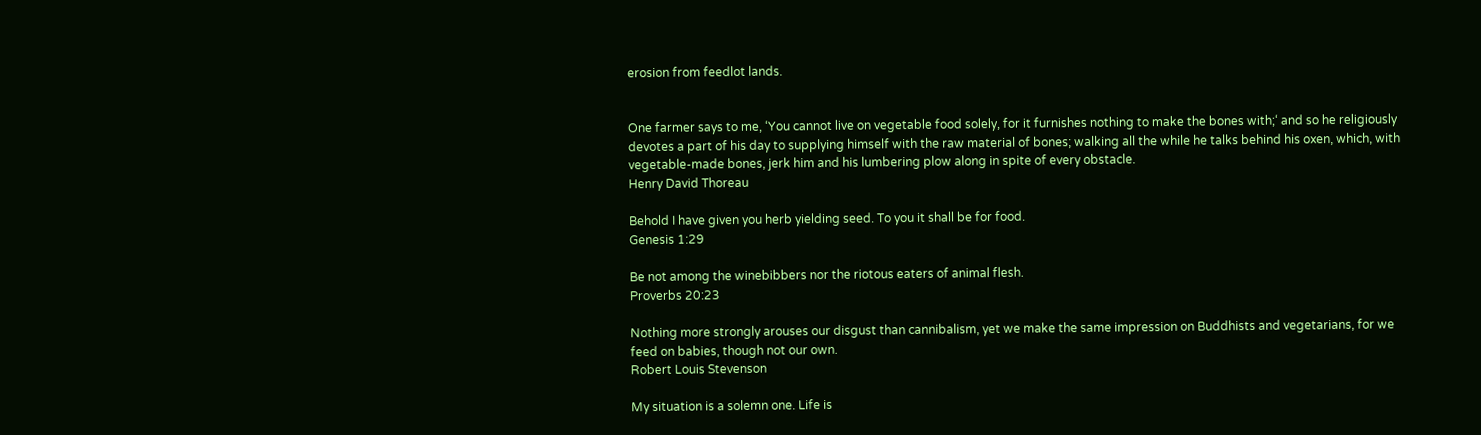erosion from feedlot lands.


One farmer says to me, ‘You cannot live on vegetable food solely, for it furnishes nothing to make the bones with;‘ and so he religiously devotes a part of his day to supplying himself with the raw material of bones; walking all the while he talks behind his oxen, which, with vegetable-made bones, jerk him and his lumbering plow along in spite of every obstacle.
Henry David Thoreau

Behold I have given you herb yielding seed. To you it shall be for food.
Genesis 1:29

Be not among the winebibbers nor the riotous eaters of animal flesh.
Proverbs 20:23

Nothing more strongly arouses our disgust than cannibalism, yet we make the same impression on Buddhists and vegetarians, for we feed on babies, though not our own.
Robert Louis Stevenson

My situation is a solemn one. Life is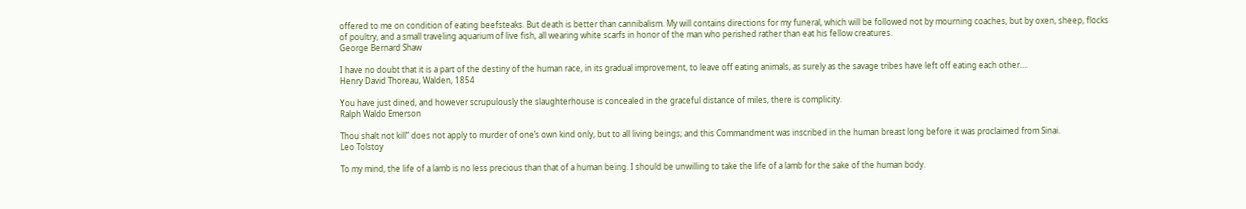offered to me on condition of eating beefsteaks. But death is better than cannibalism. My will contains directions for my funeral, which will be followed not by mourning coaches, but by oxen, sheep, flocks of poultry, and a small traveling aquarium of live fish, all wearing white scarfs in honor of the man who perished rather than eat his fellow creatures.
George Bernard Shaw

I have no doubt that it is a part of the destiny of the human race, in its gradual improvement, to leave off eating animals, as surely as the savage tribes have left off eating each other….
Henry David Thoreau, Walden, 1854

You have just dined, and however scrupulously the slaughterhouse is concealed in the graceful distance of miles, there is complicity.
Ralph Waldo Emerson

Thou shalt not kill” does not apply to murder of one’s own kind only, but to all living beings; and this Commandment was inscribed in the human breast long before it was proclaimed from Sinai.
Leo Tolstoy

To my mind, the life of a lamb is no less precious than that of a human being. I should be unwilling to take the life of a lamb for the sake of the human body.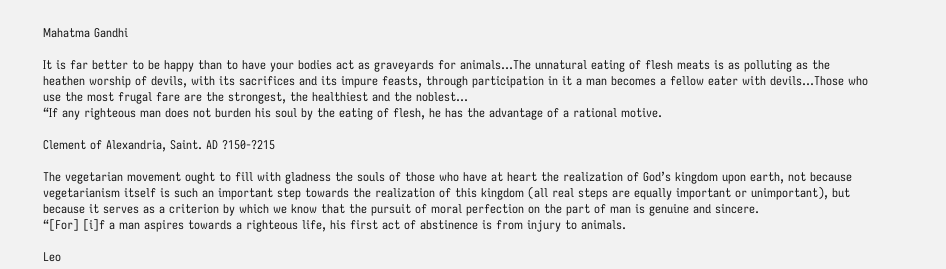Mahatma Gandhi

It is far better to be happy than to have your bodies act as graveyards for animals…The unnatural eating of flesh meats is as polluting as the heathen worship of devils, with its sacrifices and its impure feasts, through participation in it a man becomes a fellow eater with devils…Those who use the most frugal fare are the strongest, the healthiest and the noblest…
“If any righteous man does not burden his soul by the eating of flesh, he has the advantage of a rational motive.

Clement of Alexandria, Saint. AD ?150-?215

The vegetarian movement ought to fill with gladness the souls of those who have at heart the realization of God’s kingdom upon earth, not because vegetarianism itself is such an important step towards the realization of this kingdom (all real steps are equally important or unimportant), but because it serves as a criterion by which we know that the pursuit of moral perfection on the part of man is genuine and sincere.
“[For] [i]f a man aspires towards a righteous life, his first act of abstinence is from injury to animals.

Leo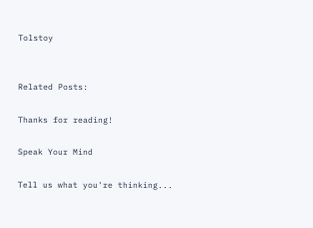Tolstoy


Related Posts:

Thanks for reading!

Speak Your Mind

Tell us what you're thinking...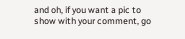and oh, if you want a pic to show with your comment, go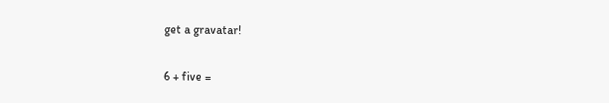get a gravatar!

6 + five =